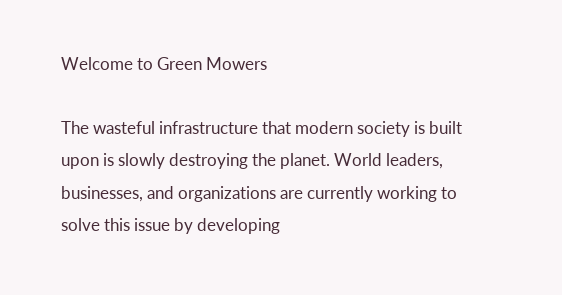Welcome to Green Mowers

The wasteful infrastructure that modern society is built upon is slowly destroying the planet. World leaders, businesses, and organizations are currently working to solve this issue by developing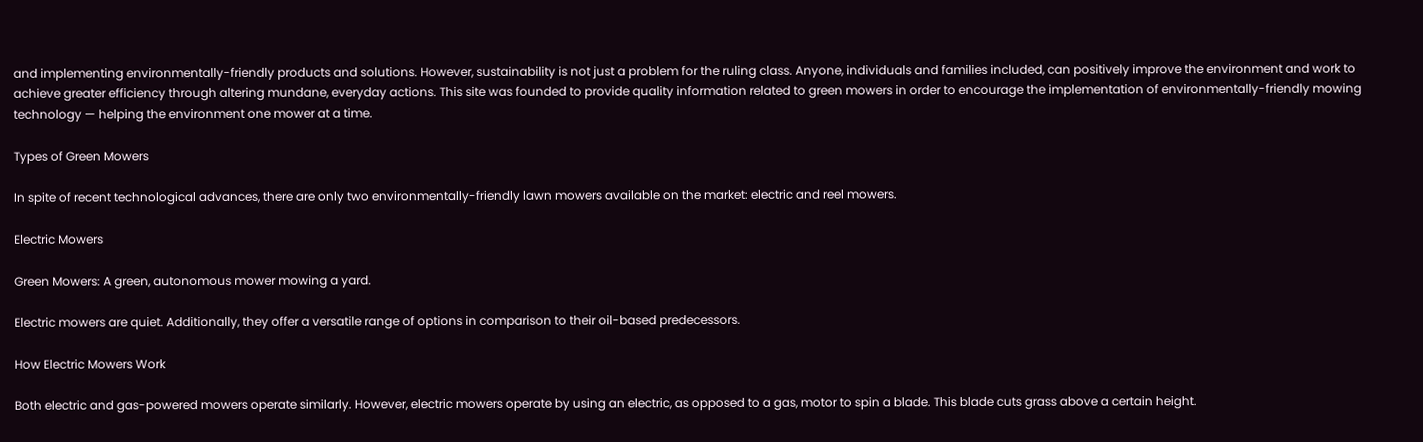and implementing environmentally-friendly products and solutions. However, sustainability is not just a problem for the ruling class. Anyone, individuals and families included, can positively improve the environment and work to achieve greater efficiency through altering mundane, everyday actions. This site was founded to provide quality information related to green mowers in order to encourage the implementation of environmentally-friendly mowing technology — helping the environment one mower at a time.

Types of Green Mowers

In spite of recent technological advances, there are only two environmentally-friendly lawn mowers available on the market: electric and reel mowers.

Electric Mowers

Green Mowers: A green, autonomous mower mowing a yard.

Electric mowers are quiet. Additionally, they offer a versatile range of options in comparison to their oil-based predecessors.

How Electric Mowers Work

Both electric and gas-powered mowers operate similarly. However, electric mowers operate by using an electric, as opposed to a gas, motor to spin a blade. This blade cuts grass above a certain height.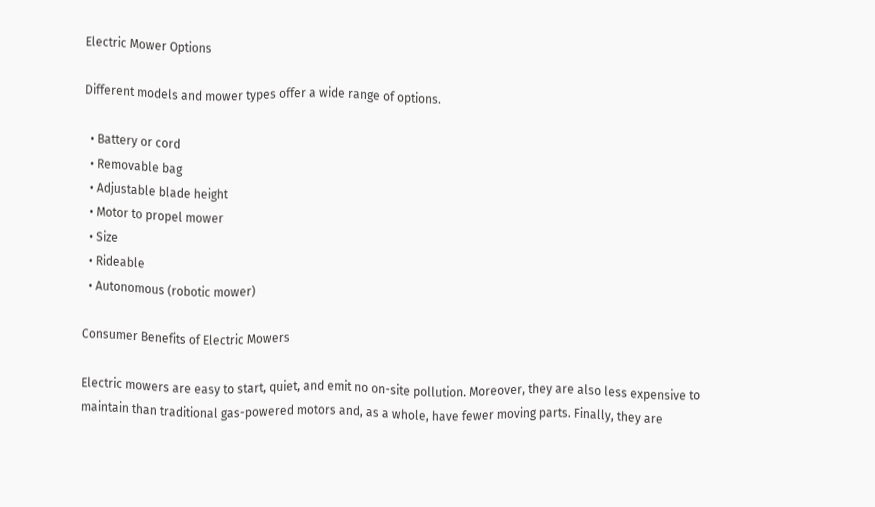Electric Mower Options

Different models and mower types offer a wide range of options.

  • Battery or cord
  • Removable bag
  • Adjustable blade height
  • Motor to propel mower
  • Size
  • Rideable
  • Autonomous (robotic mower)

Consumer Benefits of Electric Mowers

Electric mowers are easy to start, quiet, and emit no on-site pollution. Moreover, they are also less expensive to maintain than traditional gas-powered motors and, as a whole, have fewer moving parts. Finally, they are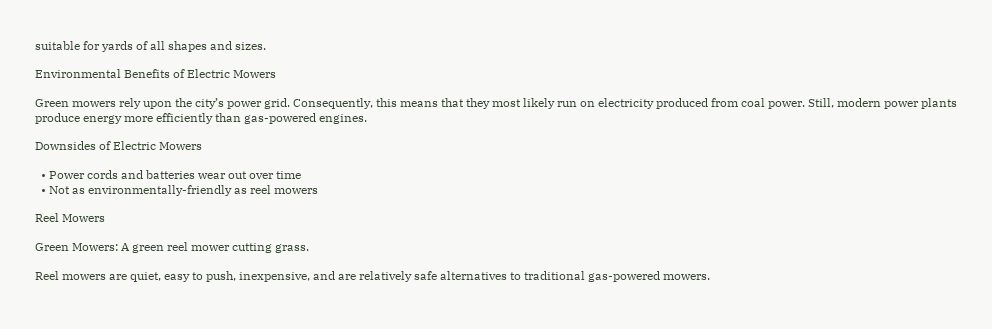suitable for yards of all shapes and sizes.

Environmental Benefits of Electric Mowers

Green mowers rely upon the city’s power grid. Consequently, this means that they most likely run on electricity produced from coal power. Still, modern power plants produce energy more efficiently than gas-powered engines.

Downsides of Electric Mowers

  • Power cords and batteries wear out over time
  • Not as environmentally-friendly as reel mowers

Reel Mowers

Green Mowers: A green reel mower cutting grass.

Reel mowers are quiet, easy to push, inexpensive, and are relatively safe alternatives to traditional gas-powered mowers.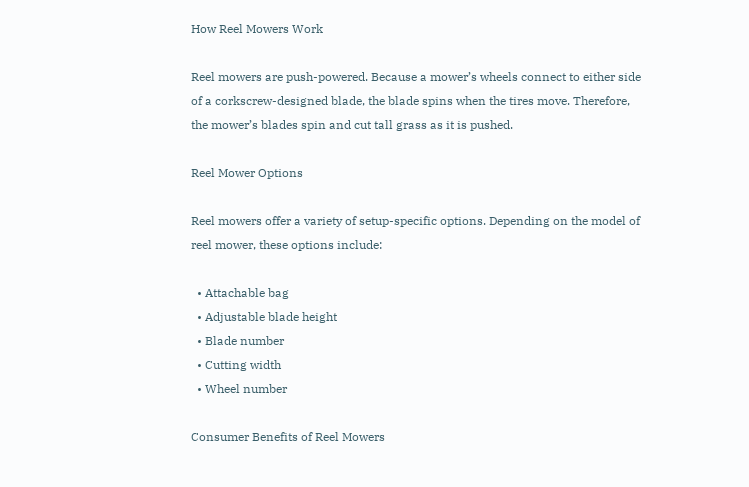How Reel Mowers Work

Reel mowers are push-powered. Because a mower’s wheels connect to either side of a corkscrew-designed blade, the blade spins when the tires move. Therefore, the mower’s blades spin and cut tall grass as it is pushed.

Reel Mower Options

Reel mowers offer a variety of setup-specific options. Depending on the model of reel mower, these options include:

  • Attachable bag
  • Adjustable blade height
  • Blade number
  • Cutting width
  • Wheel number

Consumer Benefits of Reel Mowers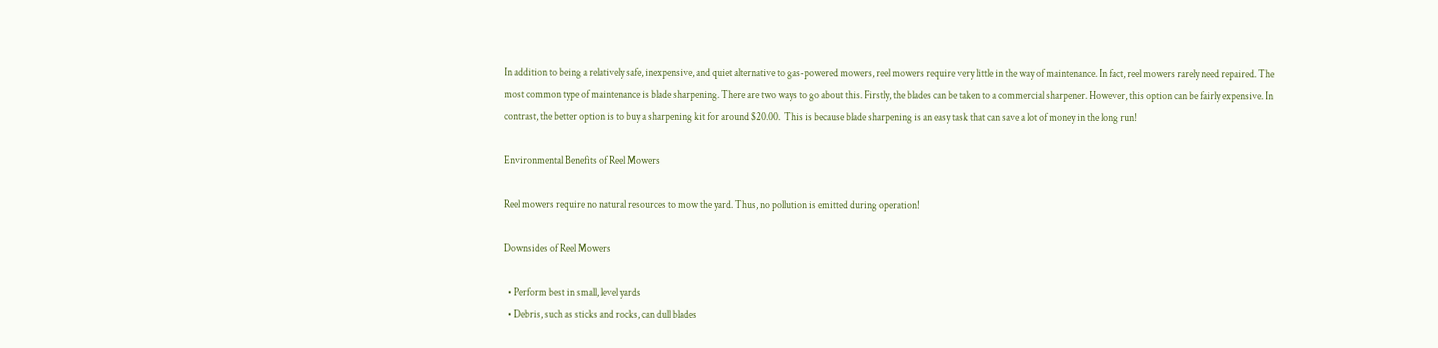In addition to being a relatively safe, inexpensive, and quiet alternative to gas-powered mowers, reel mowers require very little in the way of maintenance. In fact, reel mowers rarely need repaired. The most common type of maintenance is blade sharpening. There are two ways to go about this. Firstly, the blades can be taken to a commercial sharpener. However, this option can be fairly expensive. In contrast, the better option is to buy a sharpening kit for around $20.00.  This is because blade sharpening is an easy task that can save a lot of money in the long run!

Environmental Benefits of Reel Mowers

Reel mowers require no natural resources to mow the yard. Thus, no pollution is emitted during operation!

Downsides of Reel Mowers

  • Perform best in small, level yards
  • Debris, such as sticks and rocks, can dull blades